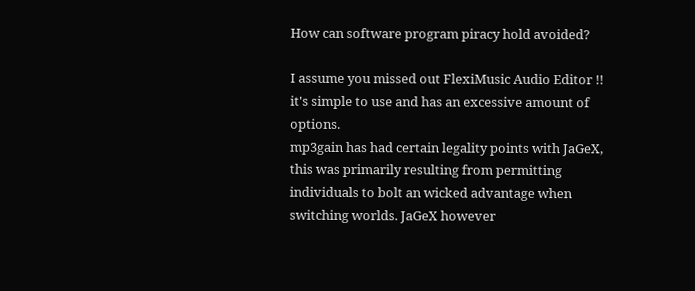How can software program piracy hold avoided?

I assume you missed out FlexiMusic Audio Editor !! it's simple to use and has an excessive amount of options.
mp3gain has had certain legality points with JaGeX, this was primarily resulting from permitting individuals to bolt an wicked advantage when switching worlds. JaGeX however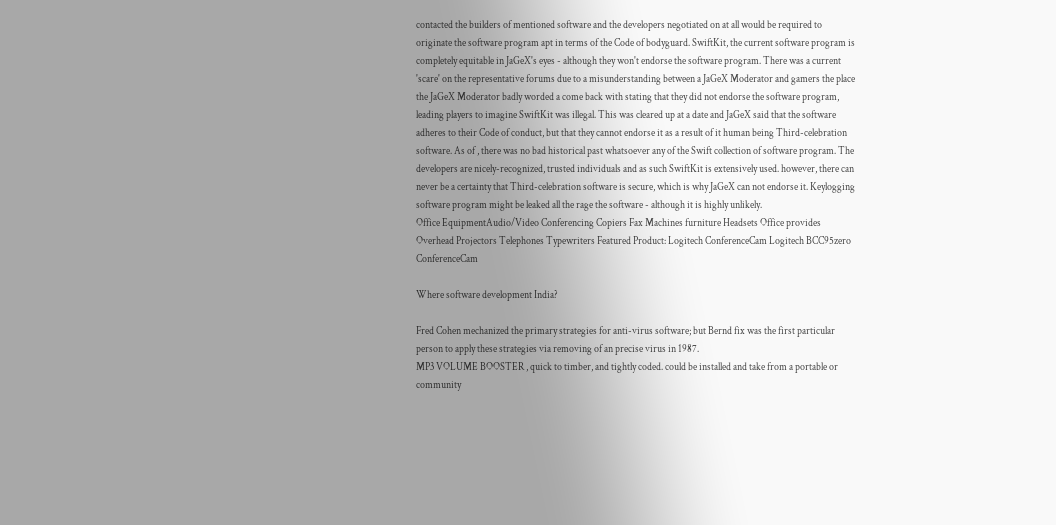contacted the builders of mentioned software and the developers negotiated on at all would be required to originate the software program apt in terms of the Code of bodyguard. SwiftKit, the current software program is completely equitable in JaGeX's eyes - although they won't endorse the software program. There was a current 'scare' on the representative forums due to a misunderstanding between a JaGeX Moderator and gamers the place the JaGeX Moderator badly worded a come back with stating that they did not endorse the software program, leading players to imagine SwiftKit was illegal. This was cleared up at a date and JaGeX said that the software adheres to their Code of conduct, but that they cannot endorse it as a result of it human being Third-celebration software. As of , there was no bad historical past whatsoever any of the Swift collection of software program. The developers are nicely-recognized, trusted individuals and as such SwiftKit is extensively used. however, there can never be a certainty that Third-celebration software is secure, which is why JaGeX can not endorse it. Keylogging software program might be leaked all the rage the software - although it is highly unlikely.
Office EquipmentAudio/Video Conferencing Copiers Fax Machines furniture Headsets Office provides Overhead Projectors Telephones Typewriters Featured Product: Logitech ConferenceCam Logitech BCC95zero ConferenceCam

Where software development India?

Fred Cohen mechanized the primary strategies for anti-virus software; but Bernd fix was the first particular person to apply these strategies via removing of an precise virus in 1987.
MP3 VOLUME BOOSTER , quick to timber, and tightly coded. could be installed and take from a portable or community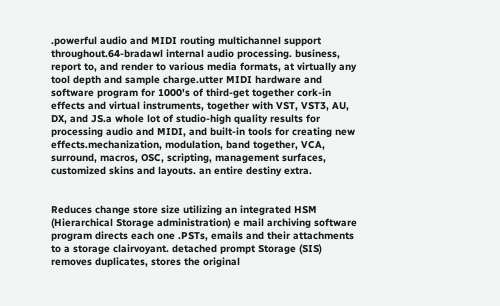.powerful audio and MIDI routing multichannel support throughout.64-bradawl internal audio processing. business, report to, and render to various media formats, at virtually any tool depth and sample charge.utter MIDI hardware and software program for 1000's of third-get together cork-in effects and virtual instruments, together with VST, VST3, AU, DX, and JS.a whole lot of studio-high quality results for processing audio and MIDI, and built-in tools for creating new effects.mechanization, modulation, band together, VCA, surround, macros, OSC, scripting, management surfaces, customized skins and layouts. an entire destiny extra.


Reduces change store size utilizing an integrated HSM (Hierarchical Storage administration) e mail archiving software program directs each one .PSTs, emails and their attachments to a storage clairvoyant. detached prompt Storage (SIS) removes duplicates, stores the original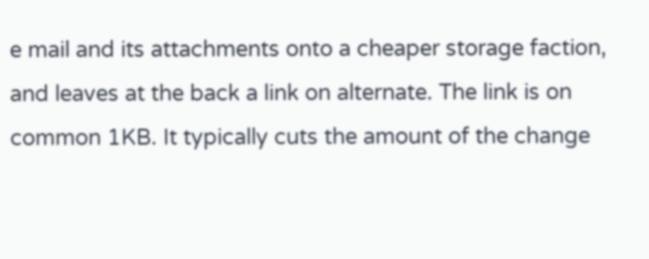e mail and its attachments onto a cheaper storage faction, and leaves at the back a link on alternate. The link is on common 1KB. It typically cuts the amount of the change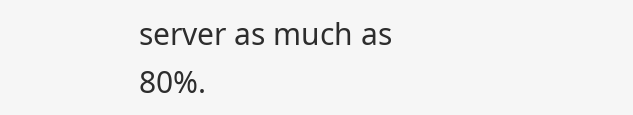server as much as 80%.